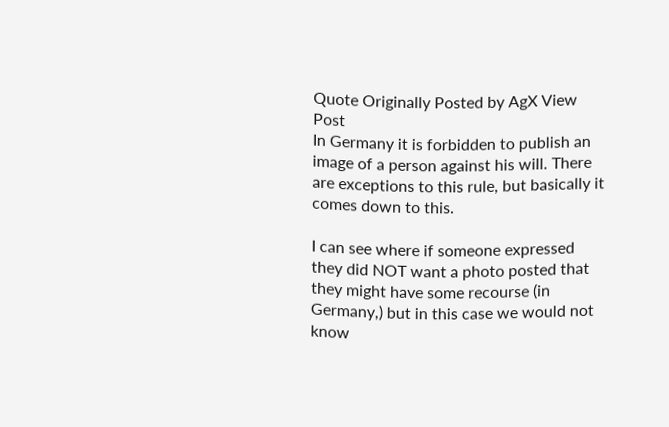Quote Originally Posted by AgX View Post
In Germany it is forbidden to publish an image of a person against his will. There are exceptions to this rule, but basically it comes down to this.

I can see where if someone expressed they did NOT want a photo posted that they might have some recourse (in Germany,) but in this case we would not know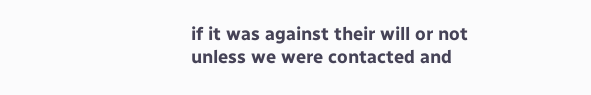if it was against their will or not unless we were contacted and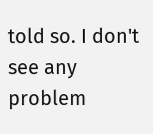told so. I don't see any problem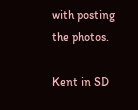with posting the photos.

Kent in SD